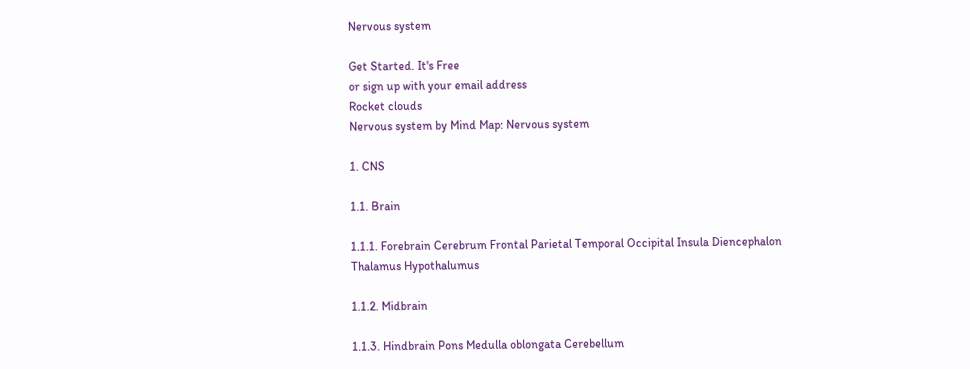Nervous system

Get Started. It's Free
or sign up with your email address
Rocket clouds
Nervous system by Mind Map: Nervous system

1. CNS

1.1. Brain

1.1.1. Forebrain Cerebrum Frontal Parietal Temporal Occipital Insula Diencephalon Thalamus Hypothalumus

1.1.2. Midbrain

1.1.3. Hindbrain Pons Medulla oblongata Cerebellum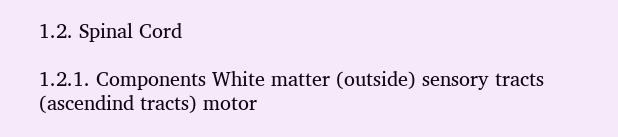1.2. Spinal Cord

1.2.1. Components White matter (outside) sensory tracts (ascendind tracts) motor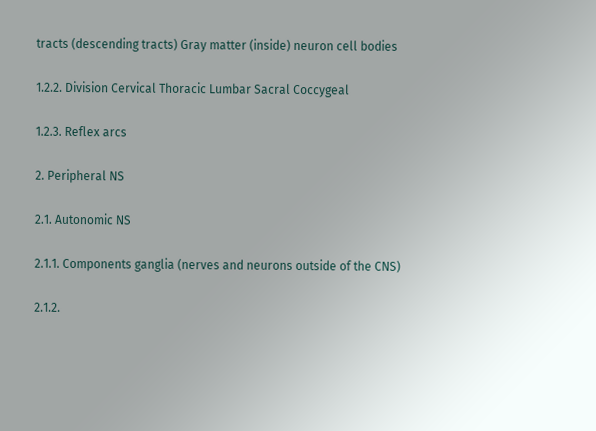tracts (descending tracts) Gray matter (inside) neuron cell bodies

1.2.2. Division Cervical Thoracic Lumbar Sacral Coccygeal

1.2.3. Reflex arcs

2. Peripheral NS

2.1. Autonomic NS

2.1.1. Components ganglia (nerves and neurons outside of the CNS)

2.1.2.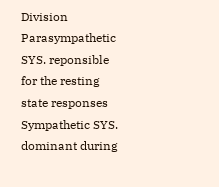Division Parasympathetic SYS. reponsible for the resting state responses Sympathetic SYS. dominant during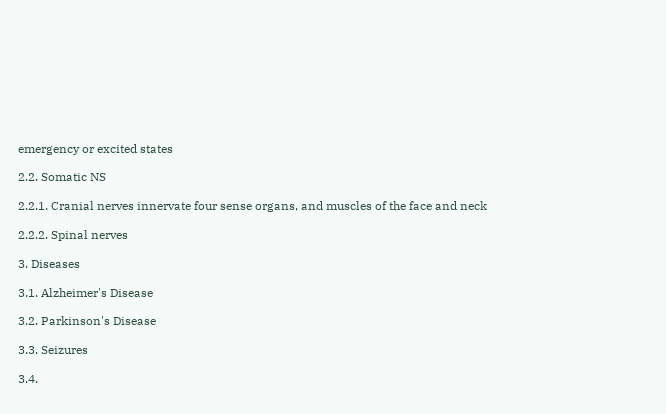emergency or excited states

2.2. Somatic NS

2.2.1. Cranial nerves innervate four sense organs, and muscles of the face and neck

2.2.2. Spinal nerves

3. Diseases

3.1. Alzheimer's Disease

3.2. Parkinson's Disease

3.3. Seizures

3.4.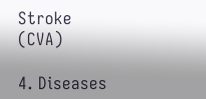Stroke (CVA)

4. Diseases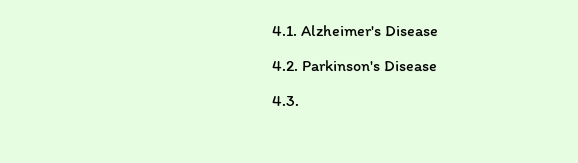4.1. Alzheimer's Disease

4.2. Parkinson's Disease

4.3.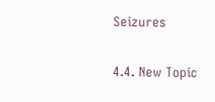Seizures

4.4. New Topic